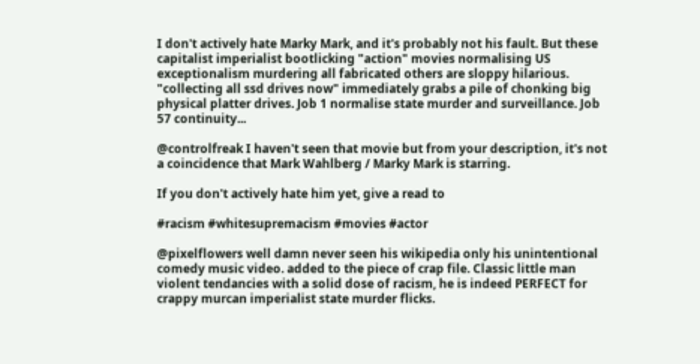I don't actively hate Marky Mark, and it's probably not his fault. But these capitalist imperialist bootlicking "action" movies normalising US exceptionalism murdering all fabricated others are sloppy hilarious. "collecting all ssd drives now" immediately grabs a pile of chonking big physical platter drives. Job 1 normalise state murder and surveillance. Job 57 continuity...

@controlfreak I haven't seen that movie but from your description, it's not a coincidence that Mark Wahlberg / Marky Mark is starring.

If you don't actively hate him yet, give a read to

#racism #whitesupremacism #movies #actor

@pixelflowers well damn never seen his wikipedia only his unintentional comedy music video. added to the piece of crap file. Classic little man violent tendancies with a solid dose of racism, he is indeed PERFECT for crappy murcan imperialist state murder flicks.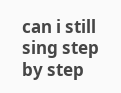can i still sing step by step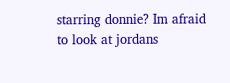starring donnie? Im afraid to look at jordans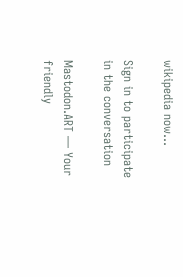wikipedia now...

Sign in to participate in the conversation

Mastodon.ART — Your friendly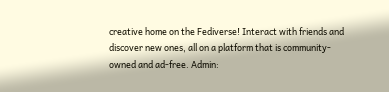creative home on the Fediverse! Interact with friends and discover new ones, all on a platform that is community-owned and ad-free. Admin: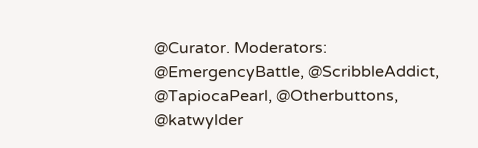@Curator. Moderators: @EmergencyBattle, @ScribbleAddict, @TapiocaPearl, @Otherbuttons, @katwylder